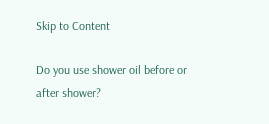Skip to Content

Do you use shower oil before or after shower?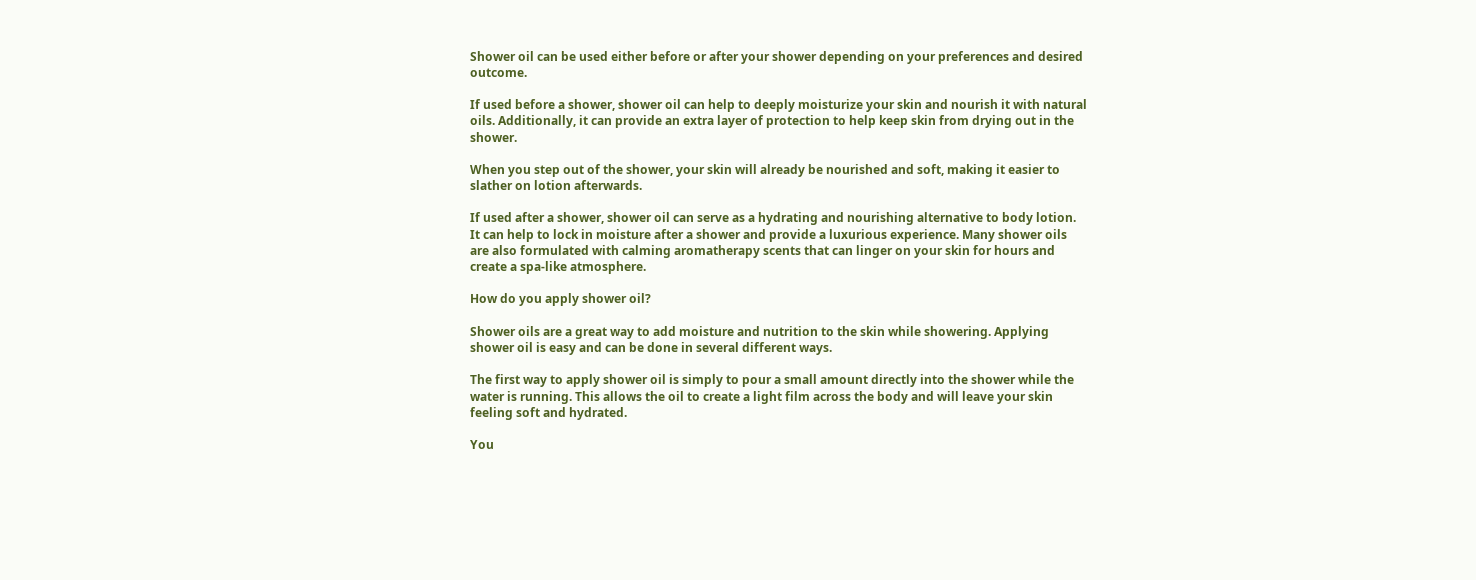Shower oil can be used either before or after your shower depending on your preferences and desired outcome.

If used before a shower, shower oil can help to deeply moisturize your skin and nourish it with natural oils. Additionally, it can provide an extra layer of protection to help keep skin from drying out in the shower.

When you step out of the shower, your skin will already be nourished and soft, making it easier to slather on lotion afterwards.

If used after a shower, shower oil can serve as a hydrating and nourishing alternative to body lotion. It can help to lock in moisture after a shower and provide a luxurious experience. Many shower oils are also formulated with calming aromatherapy scents that can linger on your skin for hours and create a spa-like atmosphere.

How do you apply shower oil?

Shower oils are a great way to add moisture and nutrition to the skin while showering. Applying shower oil is easy and can be done in several different ways.

The first way to apply shower oil is simply to pour a small amount directly into the shower while the water is running. This allows the oil to create a light film across the body and will leave your skin feeling soft and hydrated.

You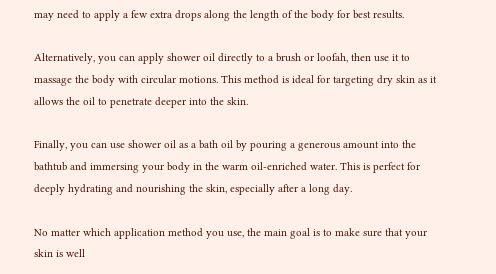may need to apply a few extra drops along the length of the body for best results.

Alternatively, you can apply shower oil directly to a brush or loofah, then use it to massage the body with circular motions. This method is ideal for targeting dry skin as it allows the oil to penetrate deeper into the skin.

Finally, you can use shower oil as a bath oil by pouring a generous amount into the bathtub and immersing your body in the warm oil-enriched water. This is perfect for deeply hydrating and nourishing the skin, especially after a long day.

No matter which application method you use, the main goal is to make sure that your skin is well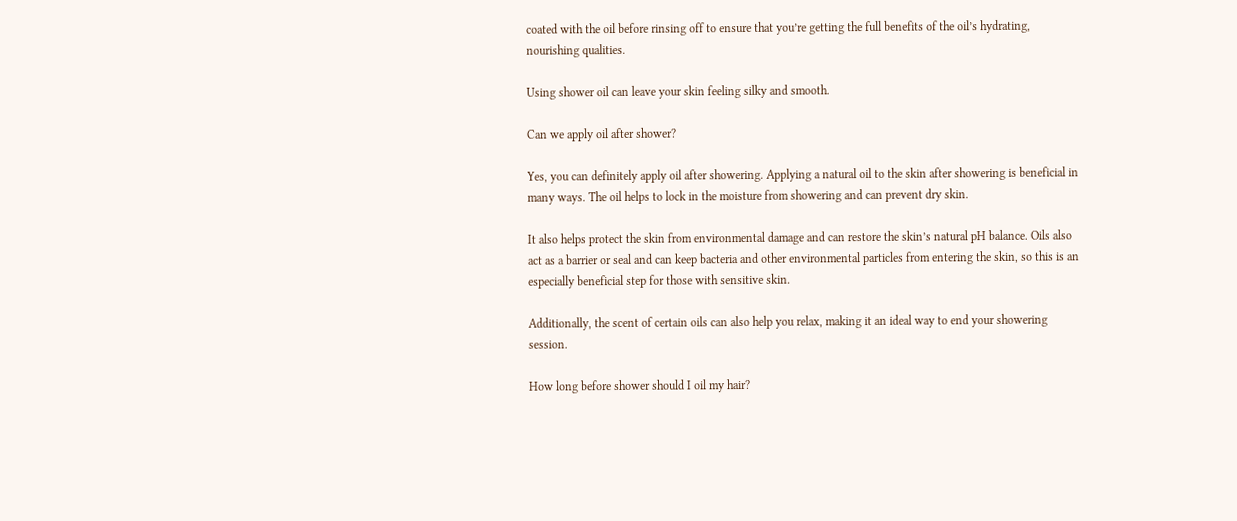coated with the oil before rinsing off to ensure that you’re getting the full benefits of the oil’s hydrating, nourishing qualities.

Using shower oil can leave your skin feeling silky and smooth.

Can we apply oil after shower?

Yes, you can definitely apply oil after showering. Applying a natural oil to the skin after showering is beneficial in many ways. The oil helps to lock in the moisture from showering and can prevent dry skin.

It also helps protect the skin from environmental damage and can restore the skin’s natural pH balance. Oils also act as a barrier or seal and can keep bacteria and other environmental particles from entering the skin, so this is an especially beneficial step for those with sensitive skin.

Additionally, the scent of certain oils can also help you relax, making it an ideal way to end your showering session.

How long before shower should I oil my hair?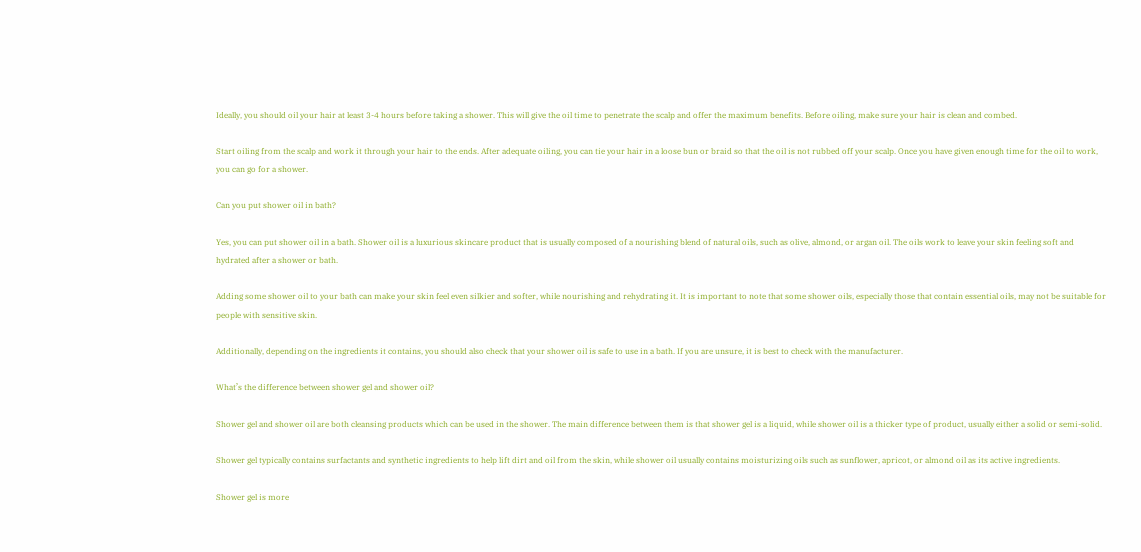Ideally, you should oil your hair at least 3-4 hours before taking a shower. This will give the oil time to penetrate the scalp and offer the maximum benefits. Before oiling, make sure your hair is clean and combed.

Start oiling from the scalp and work it through your hair to the ends. After adequate oiling, you can tie your hair in a loose bun or braid so that the oil is not rubbed off your scalp. Once you have given enough time for the oil to work, you can go for a shower.

Can you put shower oil in bath?

Yes, you can put shower oil in a bath. Shower oil is a luxurious skincare product that is usually composed of a nourishing blend of natural oils, such as olive, almond, or argan oil. The oils work to leave your skin feeling soft and hydrated after a shower or bath.

Adding some shower oil to your bath can make your skin feel even silkier and softer, while nourishing and rehydrating it. It is important to note that some shower oils, especially those that contain essential oils, may not be suitable for people with sensitive skin.

Additionally, depending on the ingredients it contains, you should also check that your shower oil is safe to use in a bath. If you are unsure, it is best to check with the manufacturer.

What’s the difference between shower gel and shower oil?

Shower gel and shower oil are both cleansing products which can be used in the shower. The main difference between them is that shower gel is a liquid, while shower oil is a thicker type of product, usually either a solid or semi-solid.

Shower gel typically contains surfactants and synthetic ingredients to help lift dirt and oil from the skin, while shower oil usually contains moisturizing oils such as sunflower, apricot, or almond oil as its active ingredients.

Shower gel is more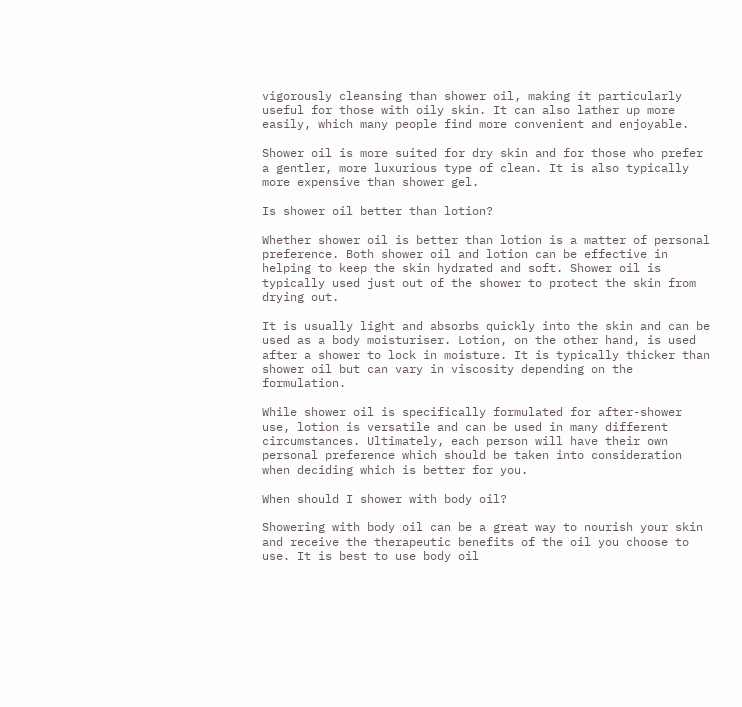vigorously cleansing than shower oil, making it particularly useful for those with oily skin. It can also lather up more easily, which many people find more convenient and enjoyable.

Shower oil is more suited for dry skin and for those who prefer a gentler, more luxurious type of clean. It is also typically more expensive than shower gel.

Is shower oil better than lotion?

Whether shower oil is better than lotion is a matter of personal preference. Both shower oil and lotion can be effective in helping to keep the skin hydrated and soft. Shower oil is typically used just out of the shower to protect the skin from drying out.

It is usually light and absorbs quickly into the skin and can be used as a body moisturiser. Lotion, on the other hand, is used after a shower to lock in moisture. It is typically thicker than shower oil but can vary in viscosity depending on the formulation.

While shower oil is specifically formulated for after-shower use, lotion is versatile and can be used in many different circumstances. Ultimately, each person will have their own personal preference which should be taken into consideration when deciding which is better for you.

When should I shower with body oil?

Showering with body oil can be a great way to nourish your skin and receive the therapeutic benefits of the oil you choose to use. It is best to use body oil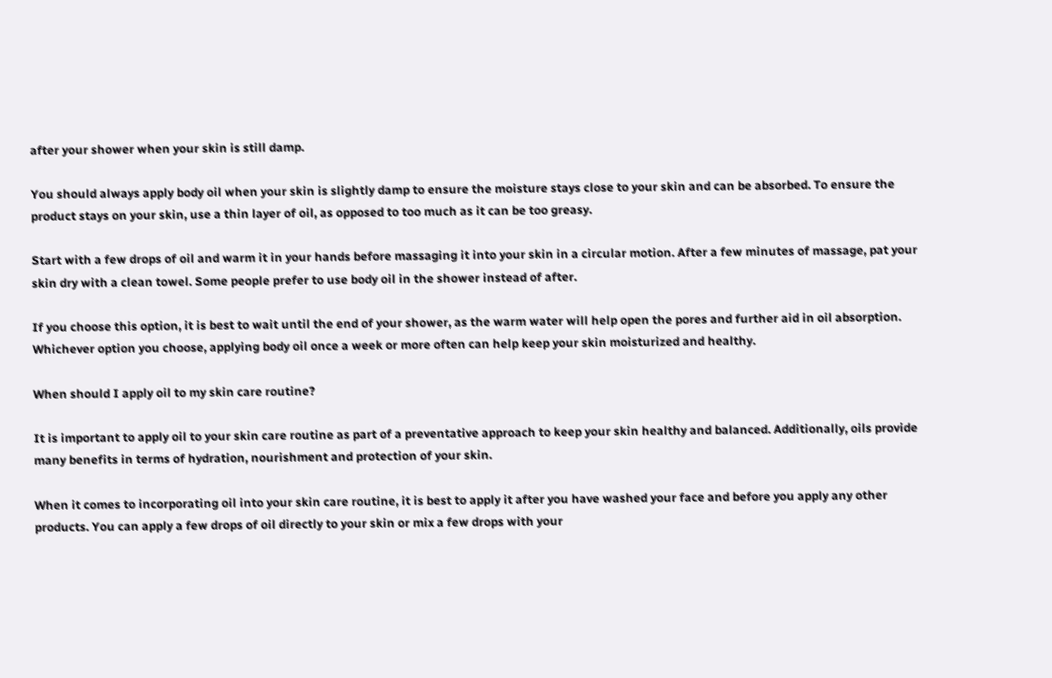after your shower when your skin is still damp.

You should always apply body oil when your skin is slightly damp to ensure the moisture stays close to your skin and can be absorbed. To ensure the product stays on your skin, use a thin layer of oil, as opposed to too much as it can be too greasy.

Start with a few drops of oil and warm it in your hands before massaging it into your skin in a circular motion. After a few minutes of massage, pat your skin dry with a clean towel. Some people prefer to use body oil in the shower instead of after.

If you choose this option, it is best to wait until the end of your shower, as the warm water will help open the pores and further aid in oil absorption. Whichever option you choose, applying body oil once a week or more often can help keep your skin moisturized and healthy.

When should I apply oil to my skin care routine?

It is important to apply oil to your skin care routine as part of a preventative approach to keep your skin healthy and balanced. Additionally, oils provide many benefits in terms of hydration, nourishment and protection of your skin.

When it comes to incorporating oil into your skin care routine, it is best to apply it after you have washed your face and before you apply any other products. You can apply a few drops of oil directly to your skin or mix a few drops with your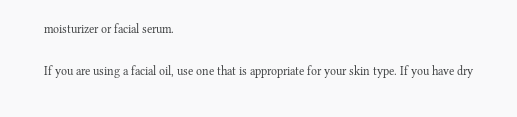moisturizer or facial serum.

If you are using a facial oil, use one that is appropriate for your skin type. If you have dry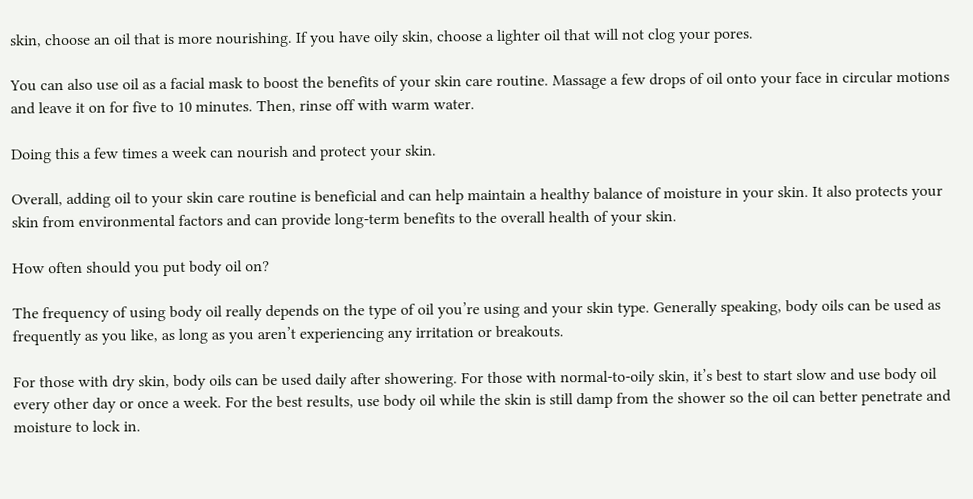skin, choose an oil that is more nourishing. If you have oily skin, choose a lighter oil that will not clog your pores.

You can also use oil as a facial mask to boost the benefits of your skin care routine. Massage a few drops of oil onto your face in circular motions and leave it on for five to 10 minutes. Then, rinse off with warm water.

Doing this a few times a week can nourish and protect your skin.

Overall, adding oil to your skin care routine is beneficial and can help maintain a healthy balance of moisture in your skin. It also protects your skin from environmental factors and can provide long-term benefits to the overall health of your skin.

How often should you put body oil on?

The frequency of using body oil really depends on the type of oil you’re using and your skin type. Generally speaking, body oils can be used as frequently as you like, as long as you aren’t experiencing any irritation or breakouts.

For those with dry skin, body oils can be used daily after showering. For those with normal-to-oily skin, it’s best to start slow and use body oil every other day or once a week. For the best results, use body oil while the skin is still damp from the shower so the oil can better penetrate and moisture to lock in.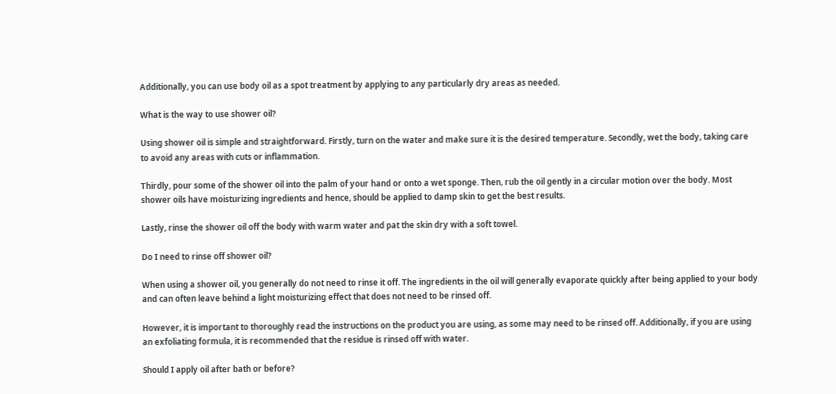Additionally, you can use body oil as a spot treatment by applying to any particularly dry areas as needed.

What is the way to use shower oil?

Using shower oil is simple and straightforward. Firstly, turn on the water and make sure it is the desired temperature. Secondly, wet the body, taking care to avoid any areas with cuts or inflammation.

Thirdly, pour some of the shower oil into the palm of your hand or onto a wet sponge. Then, rub the oil gently in a circular motion over the body. Most shower oils have moisturizing ingredients and hence, should be applied to damp skin to get the best results.

Lastly, rinse the shower oil off the body with warm water and pat the skin dry with a soft towel.

Do I need to rinse off shower oil?

When using a shower oil, you generally do not need to rinse it off. The ingredients in the oil will generally evaporate quickly after being applied to your body and can often leave behind a light moisturizing effect that does not need to be rinsed off.

However, it is important to thoroughly read the instructions on the product you are using, as some may need to be rinsed off. Additionally, if you are using an exfoliating formula, it is recommended that the residue is rinsed off with water.

Should I apply oil after bath or before?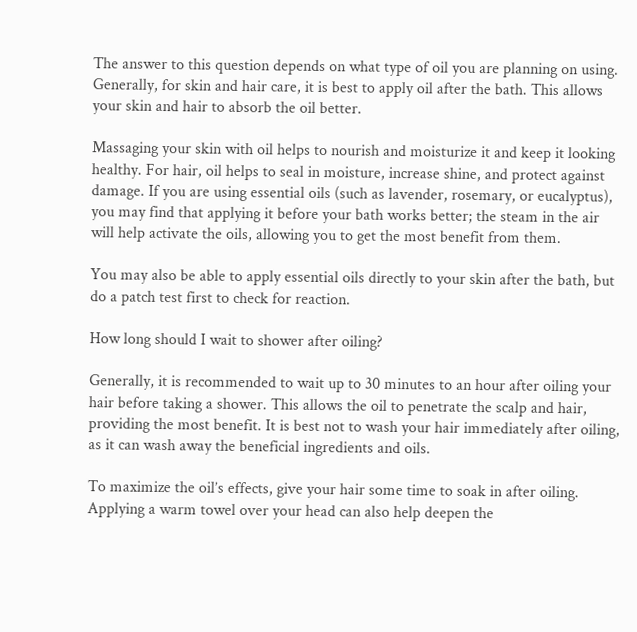The answer to this question depends on what type of oil you are planning on using. Generally, for skin and hair care, it is best to apply oil after the bath. This allows your skin and hair to absorb the oil better.

Massaging your skin with oil helps to nourish and moisturize it and keep it looking healthy. For hair, oil helps to seal in moisture, increase shine, and protect against damage. If you are using essential oils (such as lavender, rosemary, or eucalyptus), you may find that applying it before your bath works better; the steam in the air will help activate the oils, allowing you to get the most benefit from them.

You may also be able to apply essential oils directly to your skin after the bath, but do a patch test first to check for reaction.

How long should I wait to shower after oiling?

Generally, it is recommended to wait up to 30 minutes to an hour after oiling your hair before taking a shower. This allows the oil to penetrate the scalp and hair, providing the most benefit. It is best not to wash your hair immediately after oiling, as it can wash away the beneficial ingredients and oils.

To maximize the oil’s effects, give your hair some time to soak in after oiling. Applying a warm towel over your head can also help deepen the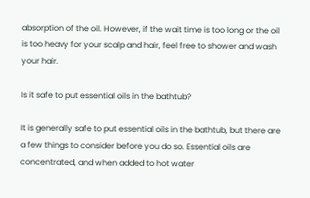absorption of the oil. However, if the wait time is too long or the oil is too heavy for your scalp and hair, feel free to shower and wash your hair.

Is it safe to put essential oils in the bathtub?

It is generally safe to put essential oils in the bathtub, but there are a few things to consider before you do so. Essential oils are concentrated, and when added to hot water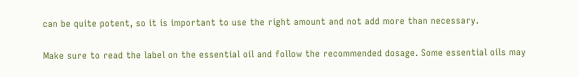can be quite potent, so it is important to use the right amount and not add more than necessary.

Make sure to read the label on the essential oil and follow the recommended dosage. Some essential oils may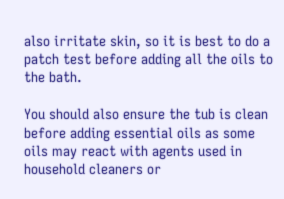also irritate skin, so it is best to do a patch test before adding all the oils to the bath.

You should also ensure the tub is clean before adding essential oils as some oils may react with agents used in household cleaners or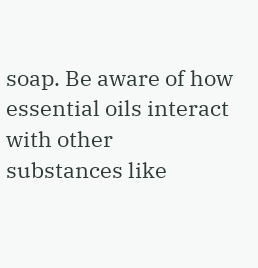soap. Be aware of how essential oils interact with other substances like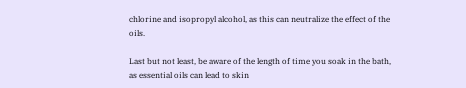chlorine and isopropyl alcohol, as this can neutralize the effect of the oils.

Last but not least, be aware of the length of time you soak in the bath, as essential oils can lead to skin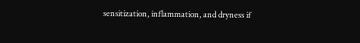sensitization, inflammation, and dryness if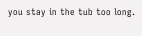you stay in the tub too long.